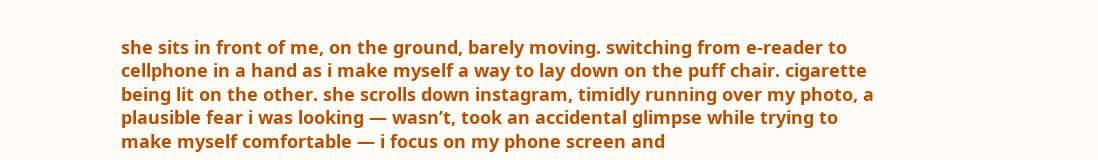she sits in front of me, on the ground, barely moving. switching from e-reader to cellphone in a hand as i make myself a way to lay down on the puff chair. cigarette being lit on the other. she scrolls down instagram, timidly running over my photo, a plausible fear i was looking — wasn’t, took an accidental glimpse while trying to make myself comfortable — i focus on my phone screen and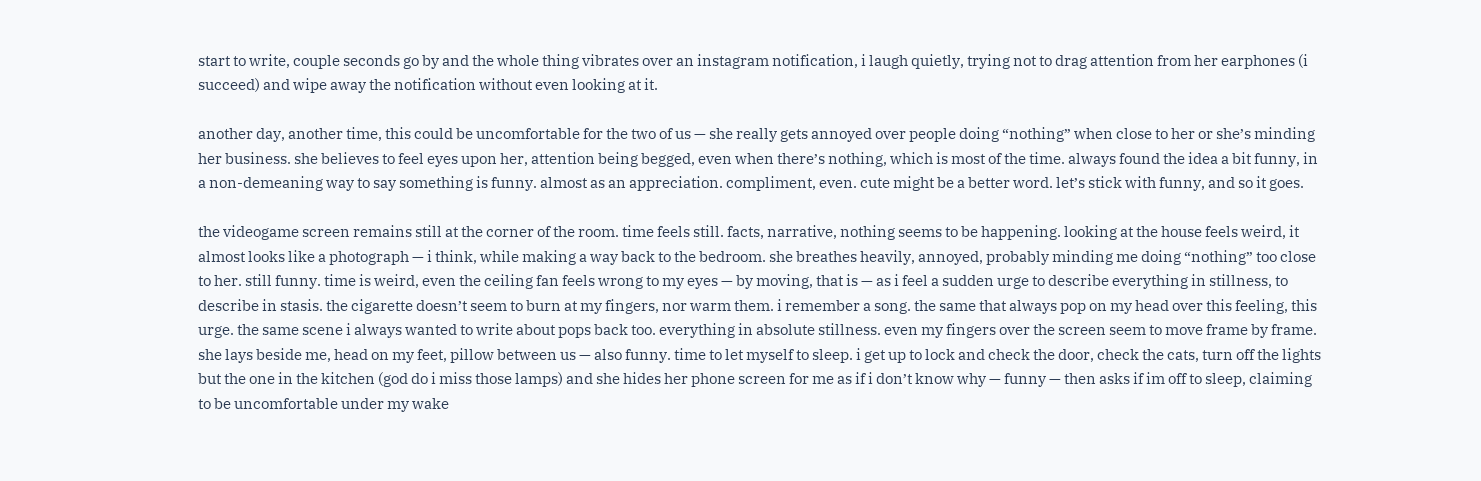start to write, couple seconds go by and the whole thing vibrates over an instagram notification, i laugh quietly, trying not to drag attention from her earphones (i succeed) and wipe away the notification without even looking at it.

another day, another time, this could be uncomfortable for the two of us — she really gets annoyed over people doing “nothing” when close to her or she’s minding her business. she believes to feel eyes upon her, attention being begged, even when there’s nothing, which is most of the time. always found the idea a bit funny, in a non-demeaning way to say something is funny. almost as an appreciation. compliment, even. cute might be a better word. let’s stick with funny, and so it goes.

the videogame screen remains still at the corner of the room. time feels still. facts, narrative, nothing seems to be happening. looking at the house feels weird, it almost looks like a photograph — i think, while making a way back to the bedroom. she breathes heavily, annoyed, probably minding me doing “nothing” too close to her. still funny. time is weird, even the ceiling fan feels wrong to my eyes — by moving, that is — as i feel a sudden urge to describe everything in stillness, to describe in stasis. the cigarette doesn’t seem to burn at my fingers, nor warm them. i remember a song. the same that always pop on my head over this feeling, this urge. the same scene i always wanted to write about pops back too. everything in absolute stillness. even my fingers over the screen seem to move frame by frame. she lays beside me, head on my feet, pillow between us — also funny. time to let myself to sleep. i get up to lock and check the door, check the cats, turn off the lights but the one in the kitchen (god do i miss those lamps) and she hides her phone screen for me as if i don’t know why — funny — then asks if im off to sleep, claiming to be uncomfortable under my wake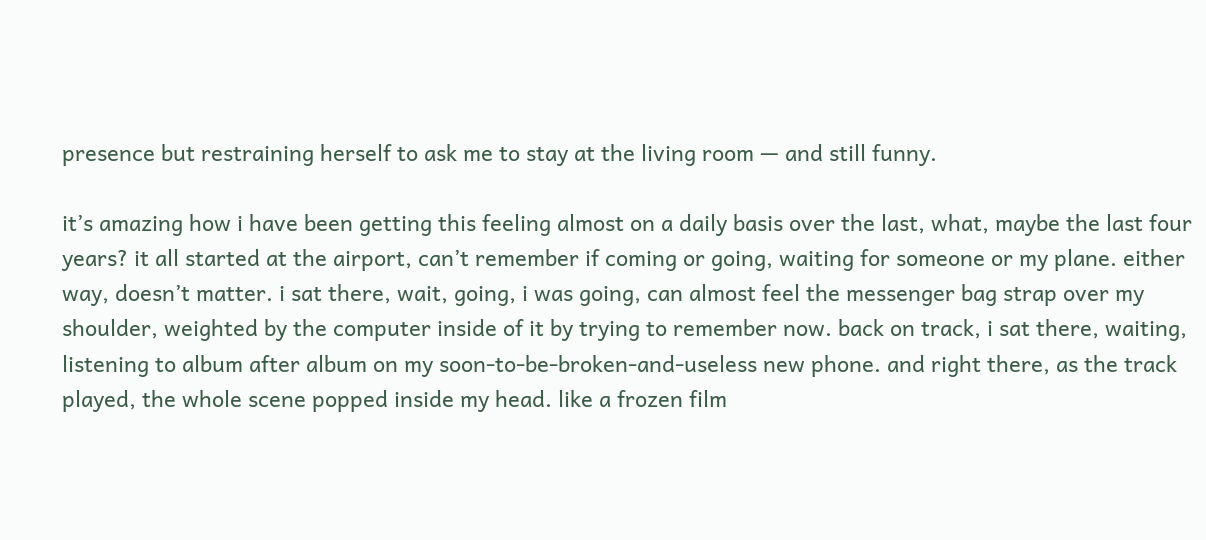presence but restraining herself to ask me to stay at the living room — and still funny.

it’s amazing how i have been getting this feeling almost on a daily basis over the last, what, maybe the last four years? it all started at the airport, can’t remember if coming or going, waiting for someone or my plane. either way, doesn’t matter. i sat there, wait, going, i was going, can almost feel the messenger bag strap over my shoulder, weighted by the computer inside of it by trying to remember now. back on track, i sat there, waiting, listening to album after album on my soon-to-be-broken-and-useless new phone. and right there, as the track played, the whole scene popped inside my head. like a frozen film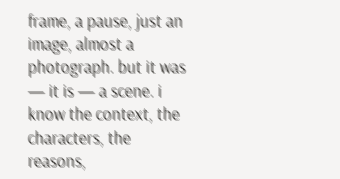frame, a pause, just an image, almost a photograph. but it was — it is — a scene. i know the context, the characters, the reasons,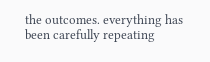the outcomes. everything has been carefully repeating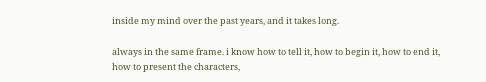inside my mind over the past years, and it takes long.

always in the same frame. i know how to tell it, how to begin it, how to end it, how to present the characters,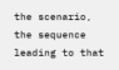the scenario, the sequence leading to that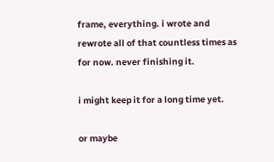frame, everything. i wrote and rewrote all of that countless times as for now. never finishing it.

i might keep it for a long time yet.

or maybe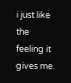i just like the feeling it gives me.